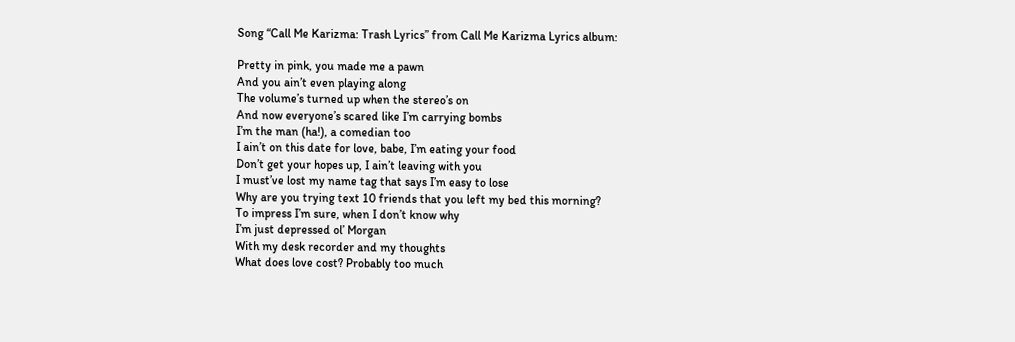Song “Call Me Karizma: Trash Lyrics” from Call Me Karizma Lyrics album:

Pretty in pink, you made me a pawn
And you ain’t even playing along
The volume’s turned up when the stereo’s on
And now everyone’s scared like I’m carrying bombs
I’m the man (ha!), a comedian too
I ain’t on this date for love, babe, I’m eating your food
Don’t get your hopes up, I ain’t leaving with you
I must’ve lost my name tag that says I’m easy to lose
Why are you trying text 10 friends that you left my bed this morning?
To impress I’m sure, when I don’t know why
I’m just depressed ol’ Morgan
With my desk recorder and my thoughts
What does love cost? Probably too much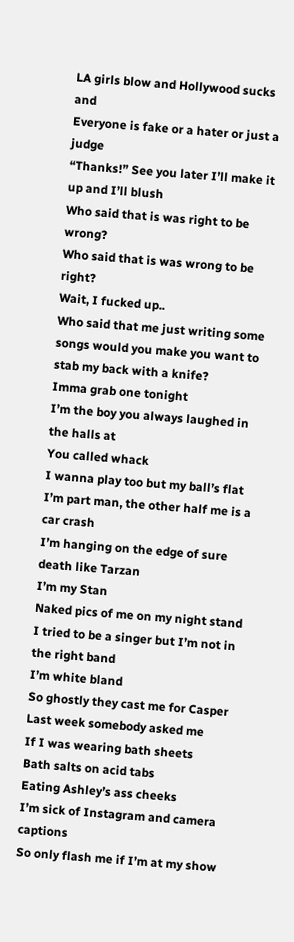LA girls blow and Hollywood sucks and
Everyone is fake or a hater or just a judge
“Thanks!” See you later I’ll make it up and I’ll blush
Who said that is was right to be wrong?
Who said that is was wrong to be right?
Wait, I fucked up..
Who said that me just writing some songs would you make you want to stab my back with a knife?
Imma grab one tonight
I’m the boy you always laughed in the halls at
You called whack
I wanna play too but my ball’s flat
I’m part man, the other half me is a car crash
I’m hanging on the edge of sure death like Tarzan
I’m my Stan
Naked pics of me on my night stand
I tried to be a singer but I’m not in the right band
I’m white bland
So ghostly they cast me for Casper
Last week somebody asked me
If I was wearing bath sheets
Bath salts on acid tabs
Eating Ashley’s ass cheeks
I’m sick of Instagram and camera captions
So only flash me if I’m at my show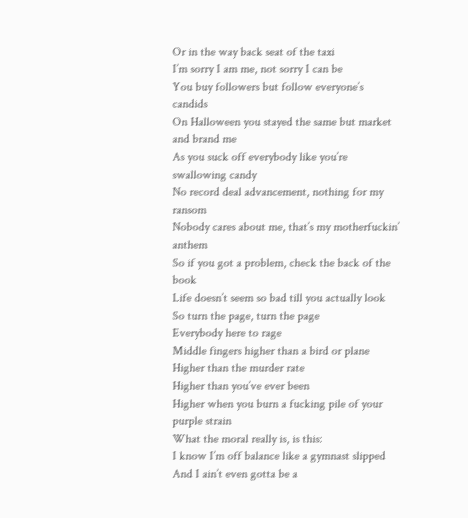Or in the way back seat of the taxi
I’m sorry I am me, not sorry I can be
You buy followers but follow everyone’s candids
On Halloween you stayed the same but market and brand me
As you suck off everybody like you’re swallowing candy
No record deal advancement, nothing for my ransom
Nobody cares about me, that’s my motherfuckin’ anthem
So if you got a problem, check the back of the book
Life doesn’t seem so bad till you actually look
So turn the page, turn the page
Everybody here to rage
Middle fingers higher than a bird or plane
Higher than the murder rate
Higher than you’ve ever been
Higher when you burn a fucking pile of your purple strain
What the moral really is, is this:
I know I’m off balance like a gymnast slipped
And I ain’t even gotta be a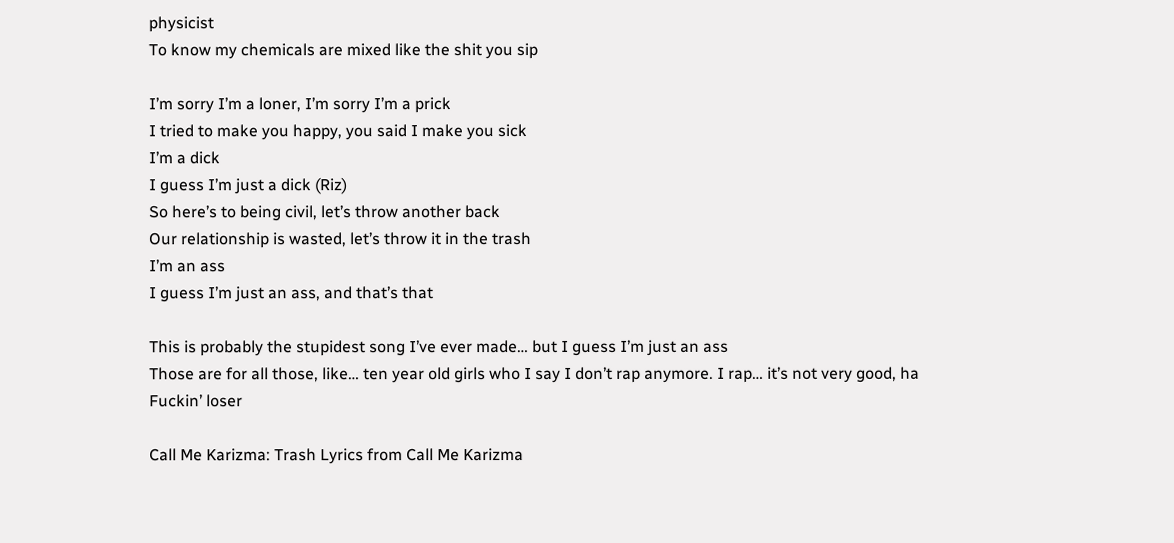physicist
To know my chemicals are mixed like the shit you sip

I’m sorry I’m a loner, I’m sorry I’m a prick
I tried to make you happy, you said I make you sick
I’m a dick
I guess I’m just a dick (Riz)
So here’s to being civil, let’s throw another back
Our relationship is wasted, let’s throw it in the trash
I’m an ass
I guess I’m just an ass, and that’s that

This is probably the stupidest song I’ve ever made… but I guess I’m just an ass
Those are for all those, like… ten year old girls who I say I don’t rap anymore. I rap… it’s not very good, ha
Fuckin’ loser

Call Me Karizma: Trash Lyrics from Call Me Karizma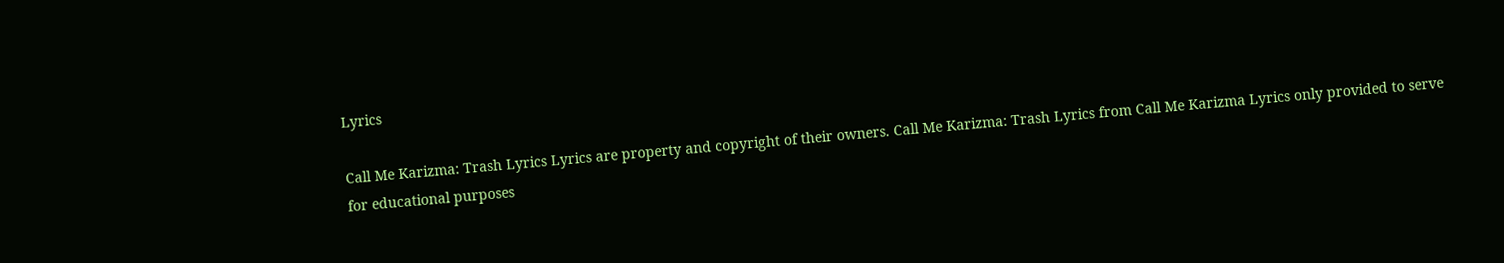Lyrics

Call Me Karizma: Trash Lyrics Lyrics are property and copyright of their owners. Call Me Karizma: Trash Lyrics from Call Me Karizma Lyrics only provided to serve for educational purposes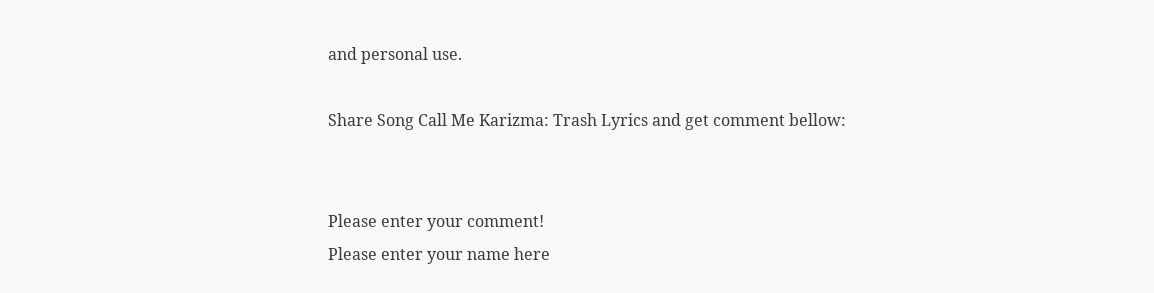and personal use.

Share Song Call Me Karizma: Trash Lyrics and get comment bellow:


Please enter your comment!
Please enter your name here